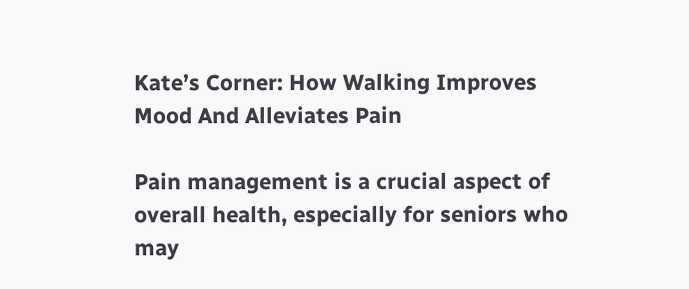Kate’s Corner: How Walking Improves Mood And Alleviates Pain

Pain management is a crucial aspect of overall health, especially for seniors who may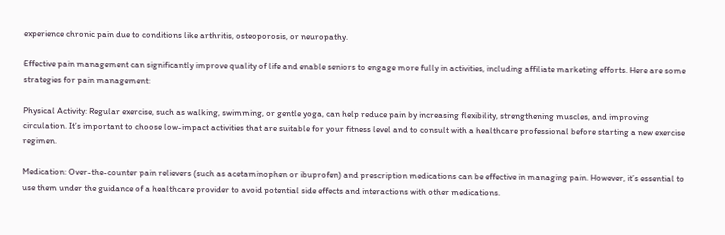experience chronic pain due to conditions like arthritis, osteoporosis, or neuropathy.

Effective pain management can significantly improve quality of life and enable seniors to engage more fully in activities, including affiliate marketing efforts. Here are some strategies for pain management:

Physical Activity: Regular exercise, such as walking, swimming, or gentle yoga, can help reduce pain by increasing flexibility, strengthening muscles, and improving circulation. It’s important to choose low-impact activities that are suitable for your fitness level and to consult with a healthcare professional before starting a new exercise regimen.

Medication: Over-the-counter pain relievers (such as acetaminophen or ibuprofen) and prescription medications can be effective in managing pain. However, it’s essential to use them under the guidance of a healthcare provider to avoid potential side effects and interactions with other medications.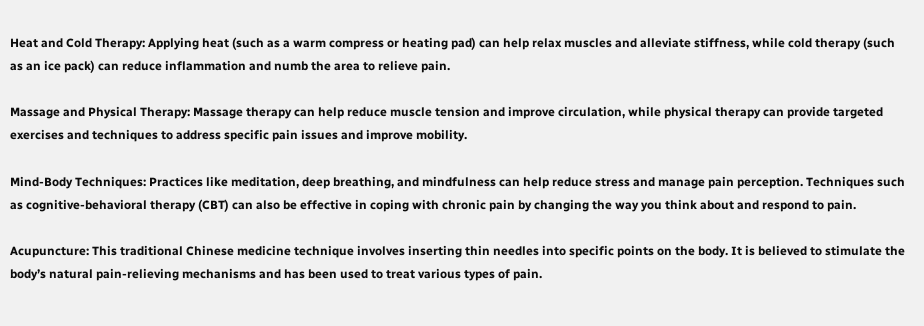Heat and Cold Therapy: Applying heat (such as a warm compress or heating pad) can help relax muscles and alleviate stiffness, while cold therapy (such as an ice pack) can reduce inflammation and numb the area to relieve pain.

Massage and Physical Therapy: Massage therapy can help reduce muscle tension and improve circulation, while physical therapy can provide targeted exercises and techniques to address specific pain issues and improve mobility.

Mind-Body Techniques: Practices like meditation, deep breathing, and mindfulness can help reduce stress and manage pain perception. Techniques such as cognitive-behavioral therapy (CBT) can also be effective in coping with chronic pain by changing the way you think about and respond to pain.

Acupuncture: This traditional Chinese medicine technique involves inserting thin needles into specific points on the body. It is believed to stimulate the body’s natural pain-relieving mechanisms and has been used to treat various types of pain.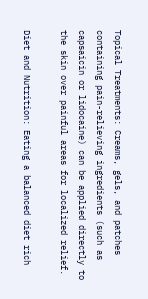Topical Treatments: Creams, gels, and patches containing pain-relieving ingredients (such as capsaicin or lidocaine) can be applied directly to the skin over painful areas for localized relief.

Diet and Nutrition: Eating a balanced diet rich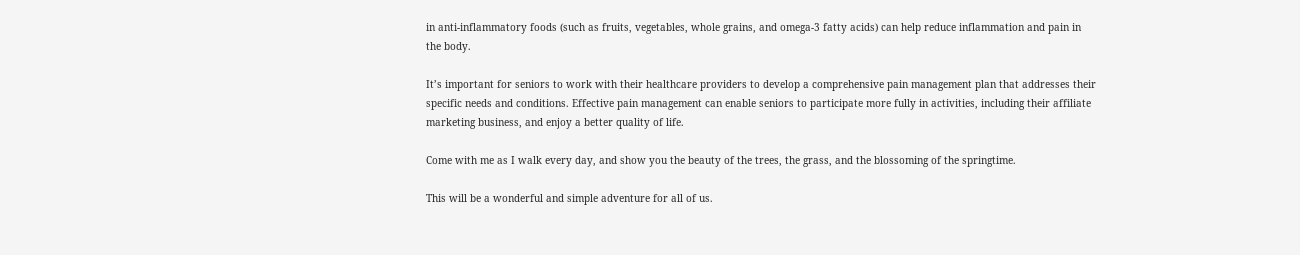in anti-inflammatory foods (such as fruits, vegetables, whole grains, and omega-3 fatty acids) can help reduce inflammation and pain in the body.

It’s important for seniors to work with their healthcare providers to develop a comprehensive pain management plan that addresses their specific needs and conditions. Effective pain management can enable seniors to participate more fully in activities, including their affiliate marketing business, and enjoy a better quality of life.

Come with me as I walk every day, and show you the beauty of the trees, the grass, and the blossoming of the springtime.

This will be a wonderful and simple adventure for all of us.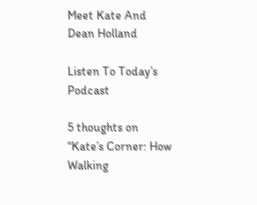Meet Kate And Dean Holland

Listen To Today’s Podcast

5 thoughts on “Kate’s Corner: How Walking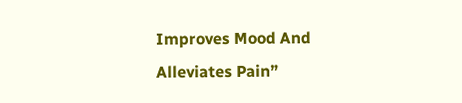Improves Mood And Alleviates Pain”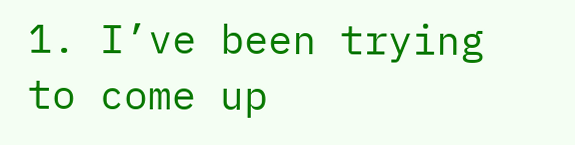1. I’ve been trying to come up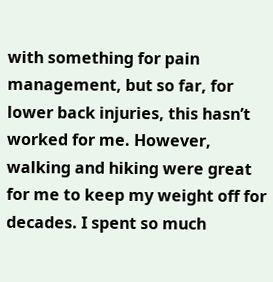with something for pain management, but so far, for lower back injuries, this hasn’t worked for me. However, walking and hiking were great for me to keep my weight off for decades. I spent so much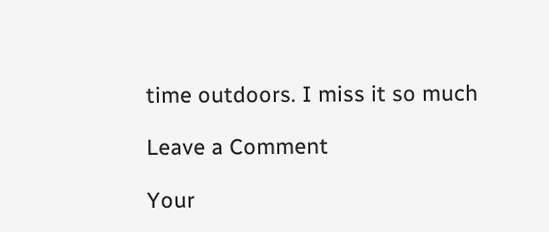time outdoors. I miss it so much

Leave a Comment

Your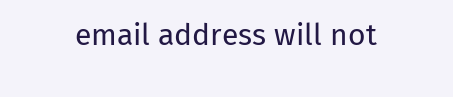email address will not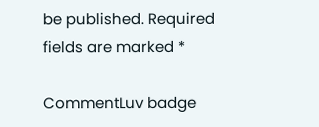be published. Required fields are marked *

CommentLuv badge